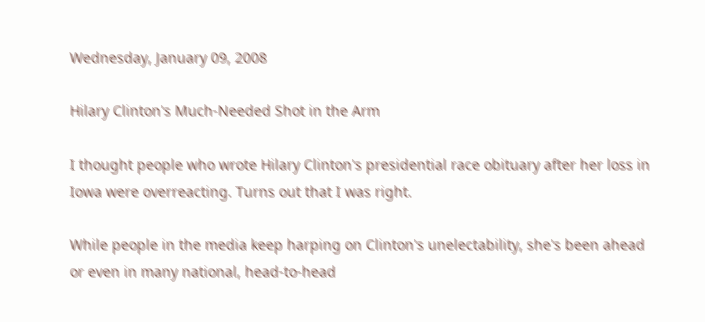Wednesday, January 09, 2008

Hilary Clinton's Much-Needed Shot in the Arm

I thought people who wrote Hilary Clinton's presidential race obituary after her loss in Iowa were overreacting. Turns out that I was right.

While people in the media keep harping on Clinton's unelectability, she's been ahead or even in many national, head-to-head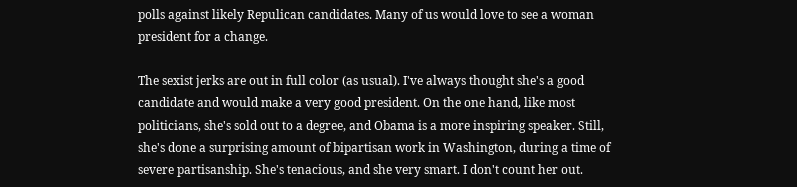polls against likely Repulican candidates. Many of us would love to see a woman president for a change.

The sexist jerks are out in full color (as usual). I've always thought she's a good candidate and would make a very good president. On the one hand, like most politicians, she's sold out to a degree, and Obama is a more inspiring speaker. Still, she's done a surprising amount of bipartisan work in Washington, during a time of severe partisanship. She's tenacious, and she very smart. I don't count her out.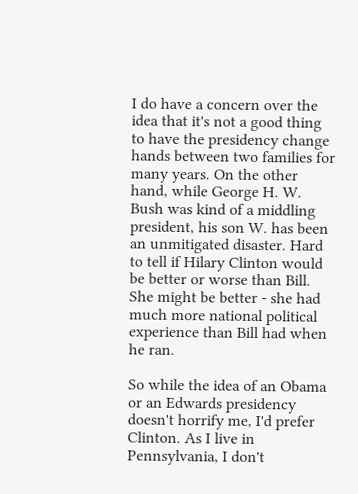I do have a concern over the idea that it's not a good thing to have the presidency change hands between two families for many years. On the other hand, while George H. W. Bush was kind of a middling president, his son W. has been an unmitigated disaster. Hard to tell if Hilary Clinton would be better or worse than Bill. She might be better - she had much more national political experience than Bill had when he ran.

So while the idea of an Obama or an Edwards presidency doesn't horrify me, I'd prefer Clinton. As I live in Pennsylvania, I don't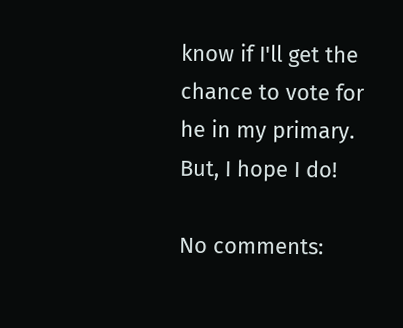know if I'll get the chance to vote for he in my primary. But, I hope I do!

No comments: